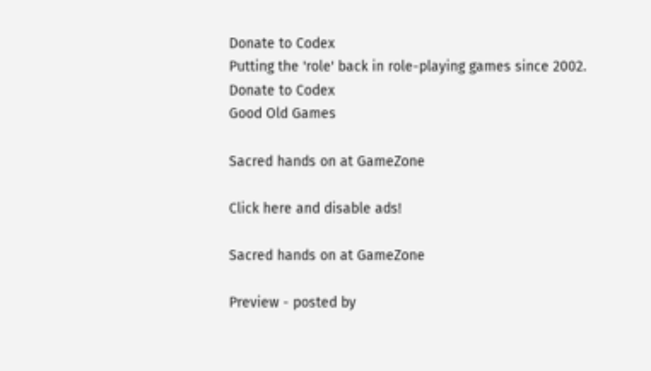Donate to Codex
Putting the 'role' back in role-playing games since 2002.
Donate to Codex
Good Old Games

Sacred hands on at GameZone

Click here and disable ads!

Sacred hands on at GameZone

Preview - posted by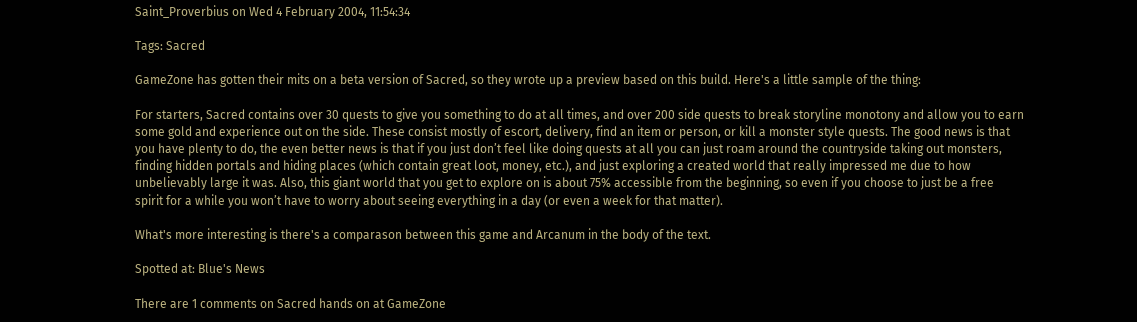Saint_Proverbius on Wed 4 February 2004, 11:54:34

Tags: Sacred

GameZone has gotten their mits on a beta version of Sacred, so they wrote up a preview based on this build. Here's a little sample of the thing:

For starters, Sacred contains over 30 quests to give you something to do at all times, and over 200 side quests to break storyline monotony and allow you to earn some gold and experience out on the side. These consist mostly of escort, delivery, find an item or person, or kill a monster style quests. The good news is that you have plenty to do, the even better news is that if you just don’t feel like doing quests at all you can just roam around the countryside taking out monsters, finding hidden portals and hiding places (which contain great loot, money, etc.), and just exploring a created world that really impressed me due to how unbelievably large it was. Also, this giant world that you get to explore on is about 75% accessible from the beginning, so even if you choose to just be a free spirit for a while you won’t have to worry about seeing everything in a day (or even a week for that matter).

What's more interesting is there's a comparason between this game and Arcanum in the body of the text.

Spotted at: Blue's News

There are 1 comments on Sacred hands on at GameZone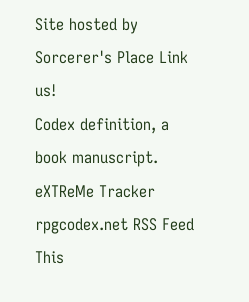Site hosted by Sorcerer's Place Link us!
Codex definition, a book manuscript.
eXTReMe Tracker
rpgcodex.net RSS Feed
This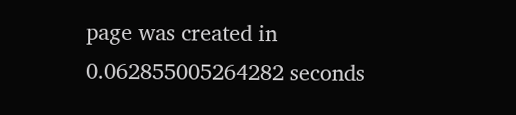page was created in 0.062855005264282 seconds